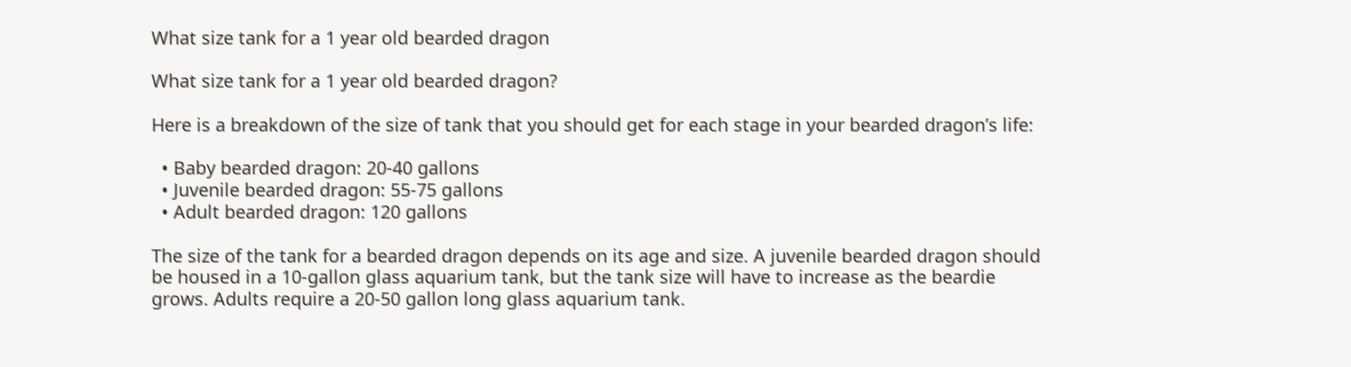What size tank for a 1 year old bearded dragon

What size tank for a 1 year old bearded dragon?

Here is a breakdown of the size of tank that you should get for each stage in your bearded dragon’s life:

  • Baby bearded dragon: 20-40 gallons
  • Juvenile bearded dragon: 55-75 gallons
  • Adult bearded dragon: 120 gallons

The size of the tank for a bearded dragon depends on its age and size. A juvenile bearded dragon should be housed in a 10-gallon glass aquarium tank, but the tank size will have to increase as the beardie grows. Adults require a 20-50 gallon long glass aquarium tank.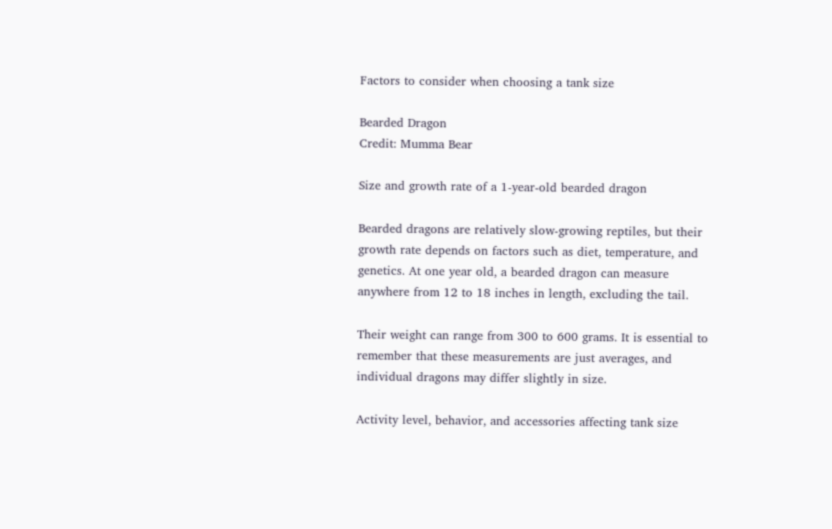Factors to consider when choosing a tank size

Bearded Dragon
Credit: Mumma Bear

Size and growth rate of a 1-year-old bearded dragon

Bearded dragons are relatively slow-growing reptiles, but their growth rate depends on factors such as diet, temperature, and genetics. At one year old, a bearded dragon can measure anywhere from 12 to 18 inches in length, excluding the tail.

Their weight can range from 300 to 600 grams. It is essential to remember that these measurements are just averages, and individual dragons may differ slightly in size.

Activity level, behavior, and accessories affecting tank size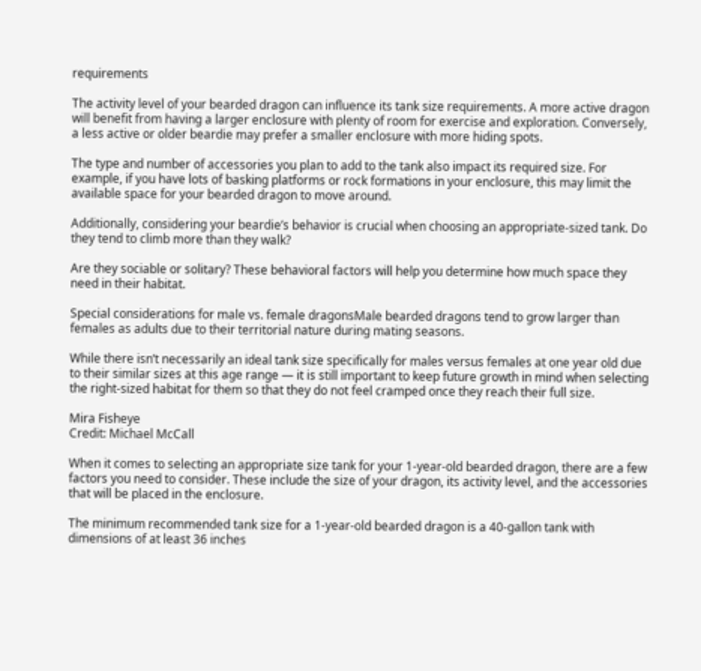requirements

The activity level of your bearded dragon can influence its tank size requirements. A more active dragon will benefit from having a larger enclosure with plenty of room for exercise and exploration. Conversely, a less active or older beardie may prefer a smaller enclosure with more hiding spots.

The type and number of accessories you plan to add to the tank also impact its required size. For example, if you have lots of basking platforms or rock formations in your enclosure, this may limit the available space for your bearded dragon to move around.

Additionally, considering your beardie’s behavior is crucial when choosing an appropriate-sized tank. Do they tend to climb more than they walk?

Are they sociable or solitary? These behavioral factors will help you determine how much space they need in their habitat.

Special considerations for male vs. female dragonsMale bearded dragons tend to grow larger than females as adults due to their territorial nature during mating seasons.

While there isn’t necessarily an ideal tank size specifically for males versus females at one year old due to their similar sizes at this age range — it is still important to keep future growth in mind when selecting the right-sized habitat for them so that they do not feel cramped once they reach their full size.

Mira Fisheye
Credit: Michael McCall

When it comes to selecting an appropriate size tank for your 1-year-old bearded dragon, there are a few factors you need to consider. These include the size of your dragon, its activity level, and the accessories that will be placed in the enclosure.

The minimum recommended tank size for a 1-year-old bearded dragon is a 40-gallon tank with dimensions of at least 36 inches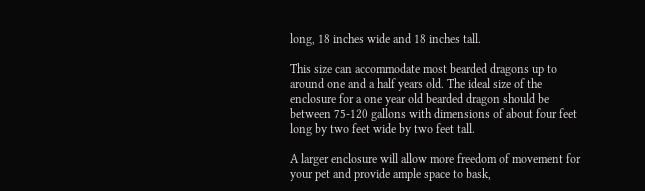long, 18 inches wide and 18 inches tall.

This size can accommodate most bearded dragons up to around one and a half years old. The ideal size of the enclosure for a one year old bearded dragon should be between 75-120 gallons with dimensions of about four feet long by two feet wide by two feet tall.

A larger enclosure will allow more freedom of movement for your pet and provide ample space to bask,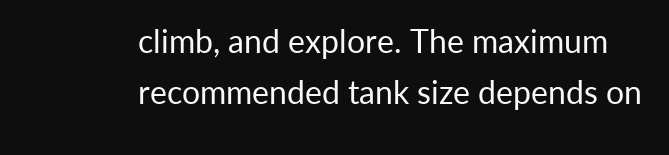climb, and explore. The maximum recommended tank size depends on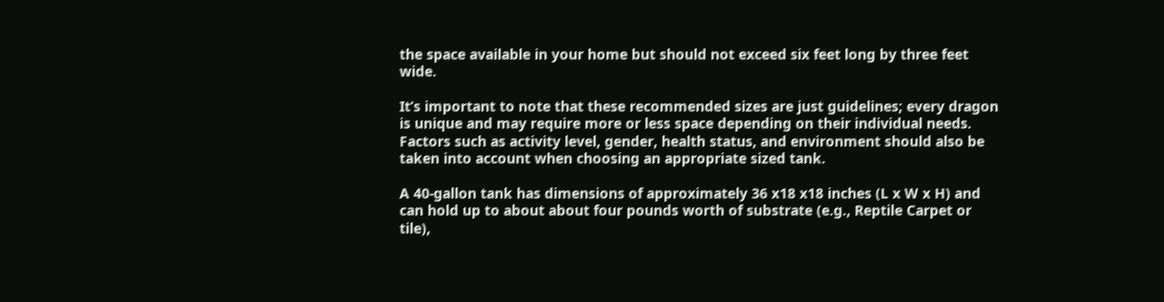the space available in your home but should not exceed six feet long by three feet wide.

It’s important to note that these recommended sizes are just guidelines; every dragon is unique and may require more or less space depending on their individual needs. Factors such as activity level, gender, health status, and environment should also be taken into account when choosing an appropriate sized tank.

A 40-gallon tank has dimensions of approximately 36 x18 x18 inches (L x W x H) and can hold up to about about four pounds worth of substrate (e.g., Reptile Carpet or tile),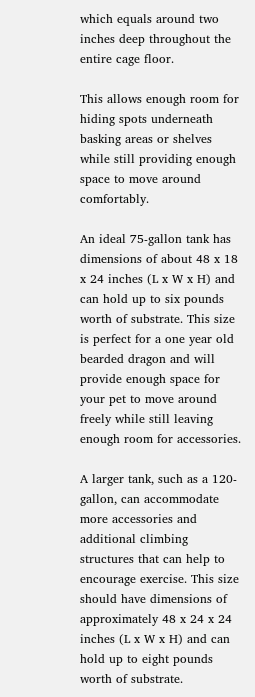which equals around two inches deep throughout the entire cage floor.

This allows enough room for hiding spots underneath basking areas or shelves while still providing enough space to move around comfortably.

An ideal 75-gallon tank has dimensions of about 48 x 18 x 24 inches (L x W x H) and can hold up to six pounds worth of substrate. This size is perfect for a one year old bearded dragon and will provide enough space for your pet to move around freely while still leaving enough room for accessories.

A larger tank, such as a 120-gallon, can accommodate more accessories and additional climbing structures that can help to encourage exercise. This size should have dimensions of approximately 48 x 24 x 24 inches (L x W x H) and can hold up to eight pounds worth of substrate.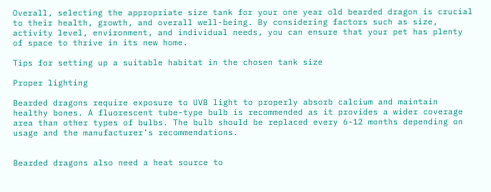Overall, selecting the appropriate size tank for your one year old bearded dragon is crucial to their health, growth, and overall well-being. By considering factors such as size, activity level, environment, and individual needs, you can ensure that your pet has plenty of space to thrive in its new home.

Tips for setting up a suitable habitat in the chosen tank size

Proper lighting

Bearded dragons require exposure to UVB light to properly absorb calcium and maintain healthy bones. A fluorescent tube-type bulb is recommended as it provides a wider coverage area than other types of bulbs. The bulb should be replaced every 6-12 months depending on usage and the manufacturer’s recommendations.


Bearded dragons also need a heat source to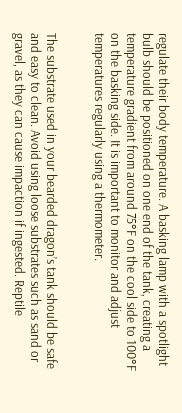regulate their body temperature. A basking lamp with a spotlight bulb should be positioned on one end of the tank, creating a temperature gradient from around 75°F on the cool side to 100°F on the basking side. It is important to monitor and adjust temperatures regularly using a thermometer.


The substrate used in your bearded dragon’s tank should be safe and easy to clean. Avoid using loose substrates such as sand or gravel, as they can cause impaction if ingested. Reptile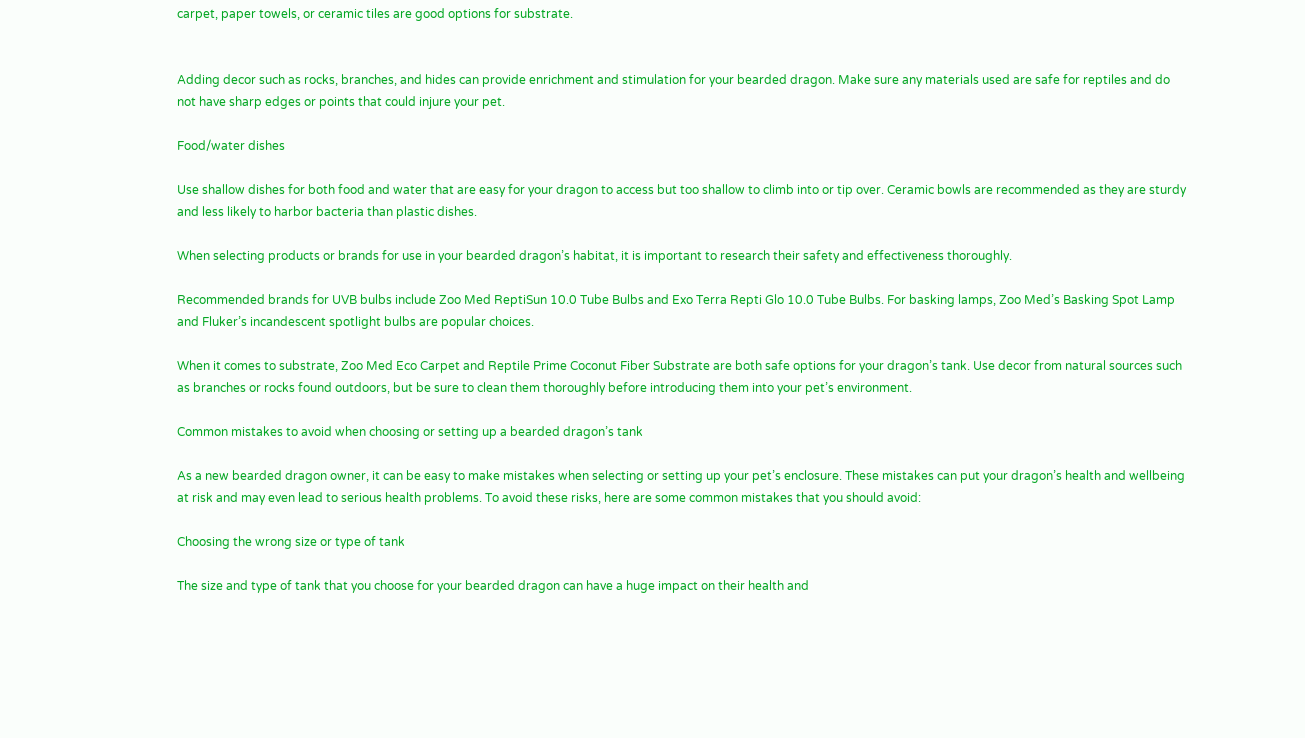carpet, paper towels, or ceramic tiles are good options for substrate.


Adding decor such as rocks, branches, and hides can provide enrichment and stimulation for your bearded dragon. Make sure any materials used are safe for reptiles and do not have sharp edges or points that could injure your pet.

Food/water dishes

Use shallow dishes for both food and water that are easy for your dragon to access but too shallow to climb into or tip over. Ceramic bowls are recommended as they are sturdy and less likely to harbor bacteria than plastic dishes.

When selecting products or brands for use in your bearded dragon’s habitat, it is important to research their safety and effectiveness thoroughly.

Recommended brands for UVB bulbs include Zoo Med ReptiSun 10.0 Tube Bulbs and Exo Terra Repti Glo 10.0 Tube Bulbs. For basking lamps, Zoo Med’s Basking Spot Lamp and Fluker’s incandescent spotlight bulbs are popular choices.

When it comes to substrate, Zoo Med Eco Carpet and Reptile Prime Coconut Fiber Substrate are both safe options for your dragon’s tank. Use decor from natural sources such as branches or rocks found outdoors, but be sure to clean them thoroughly before introducing them into your pet’s environment.

Common mistakes to avoid when choosing or setting up a bearded dragon’s tank

As a new bearded dragon owner, it can be easy to make mistakes when selecting or setting up your pet’s enclosure. These mistakes can put your dragon’s health and wellbeing at risk and may even lead to serious health problems. To avoid these risks, here are some common mistakes that you should avoid:

Choosing the wrong size or type of tank

The size and type of tank that you choose for your bearded dragon can have a huge impact on their health and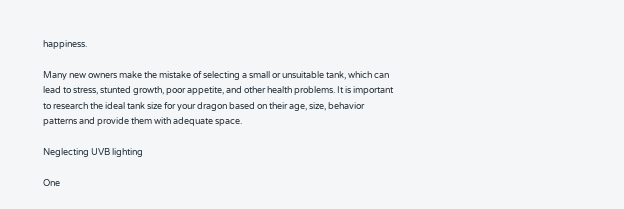happiness.

Many new owners make the mistake of selecting a small or unsuitable tank, which can lead to stress, stunted growth, poor appetite, and other health problems. It is important to research the ideal tank size for your dragon based on their age, size, behavior patterns and provide them with adequate space.

Neglecting UVB lighting

One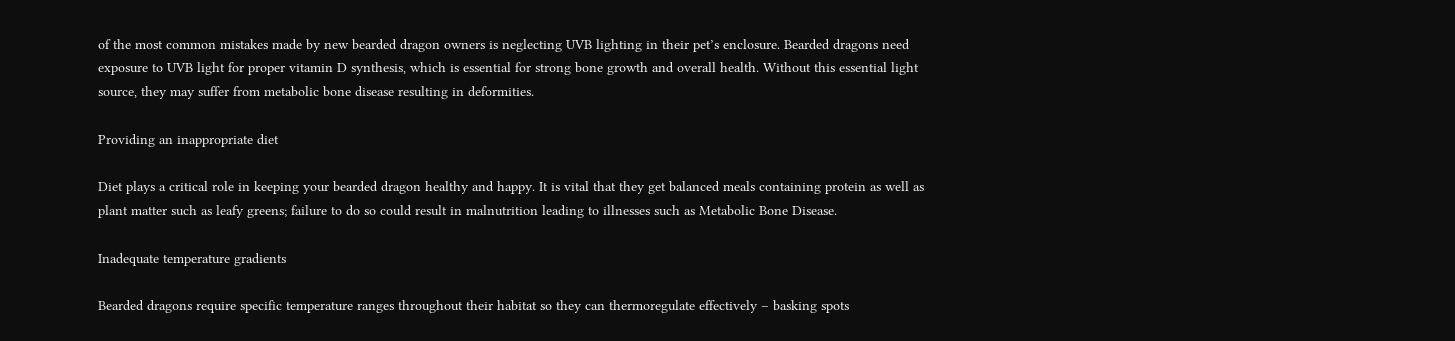of the most common mistakes made by new bearded dragon owners is neglecting UVB lighting in their pet’s enclosure. Bearded dragons need exposure to UVB light for proper vitamin D synthesis, which is essential for strong bone growth and overall health. Without this essential light source, they may suffer from metabolic bone disease resulting in deformities.

Providing an inappropriate diet

Diet plays a critical role in keeping your bearded dragon healthy and happy. It is vital that they get balanced meals containing protein as well as plant matter such as leafy greens; failure to do so could result in malnutrition leading to illnesses such as Metabolic Bone Disease.

Inadequate temperature gradients

Bearded dragons require specific temperature ranges throughout their habitat so they can thermoregulate effectively – basking spots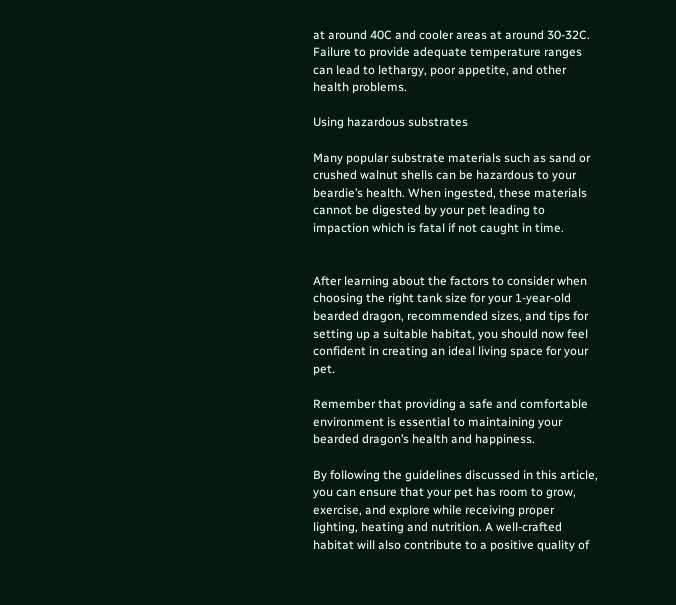at around 40C and cooler areas at around 30-32C. Failure to provide adequate temperature ranges can lead to lethargy, poor appetite, and other health problems.

Using hazardous substrates

Many popular substrate materials such as sand or crushed walnut shells can be hazardous to your beardie’s health. When ingested, these materials cannot be digested by your pet leading to impaction which is fatal if not caught in time.


After learning about the factors to consider when choosing the right tank size for your 1-year-old bearded dragon, recommended sizes, and tips for setting up a suitable habitat, you should now feel confident in creating an ideal living space for your pet.

Remember that providing a safe and comfortable environment is essential to maintaining your bearded dragon’s health and happiness.

By following the guidelines discussed in this article, you can ensure that your pet has room to grow, exercise, and explore while receiving proper lighting, heating and nutrition. A well-crafted habitat will also contribute to a positive quality of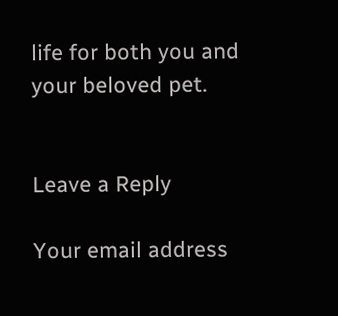life for both you and your beloved pet.


Leave a Reply

Your email address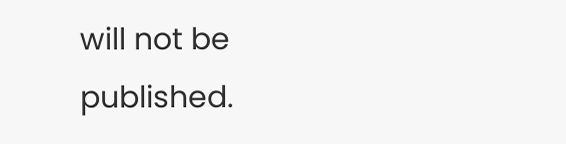will not be published.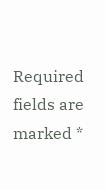Required fields are marked *